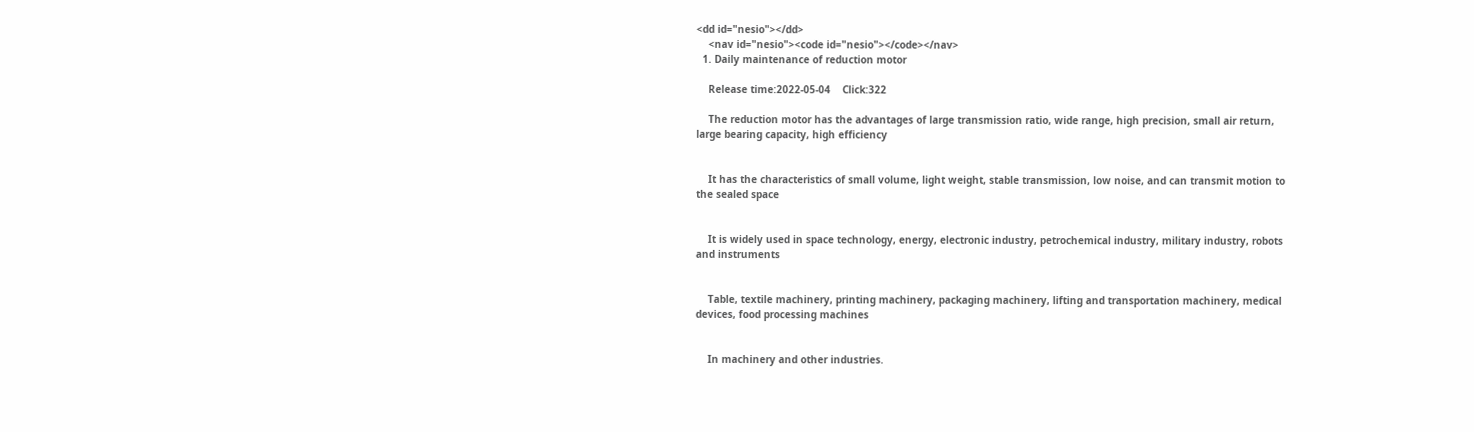<dd id="nesio"></dd>
    <nav id="nesio"><code id="nesio"></code></nav>
  1. Daily maintenance of reduction motor

    Release time:2022-05-04    Click:322

    The reduction motor has the advantages of large transmission ratio, wide range, high precision, small air return, large bearing capacity, high efficiency


    It has the characteristics of small volume, light weight, stable transmission, low noise, and can transmit motion to the sealed space


    It is widely used in space technology, energy, electronic industry, petrochemical industry, military industry, robots and instruments


    Table, textile machinery, printing machinery, packaging machinery, lifting and transportation machinery, medical devices, food processing machines


    In machinery and other industries.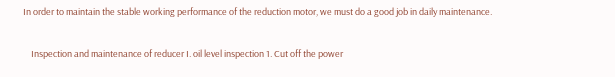In order to maintain the stable working performance of the reduction motor, we must do a good job in daily maintenance.


    Inspection and maintenance of reducer I. oil level inspection 1. Cut off the power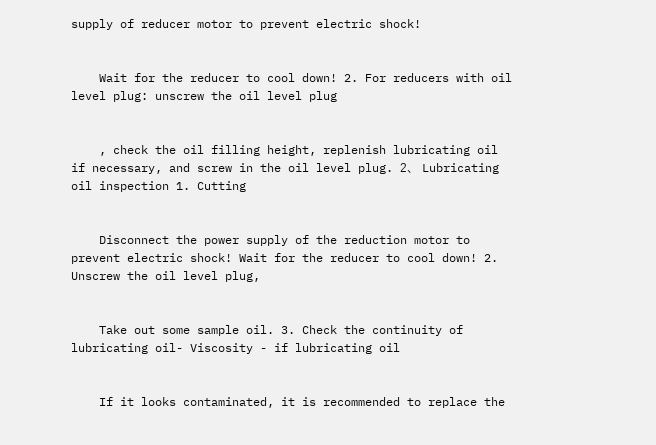supply of reducer motor to prevent electric shock!


    Wait for the reducer to cool down! 2. For reducers with oil level plug: unscrew the oil level plug


    , check the oil filling height, replenish lubricating oil if necessary, and screw in the oil level plug. 2、 Lubricating oil inspection 1. Cutting


    Disconnect the power supply of the reduction motor to prevent electric shock! Wait for the reducer to cool down! 2. Unscrew the oil level plug,


    Take out some sample oil. 3. Check the continuity of lubricating oil- Viscosity - if lubricating oil


    If it looks contaminated, it is recommended to replace the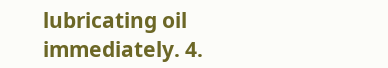lubricating oil immediately. 4.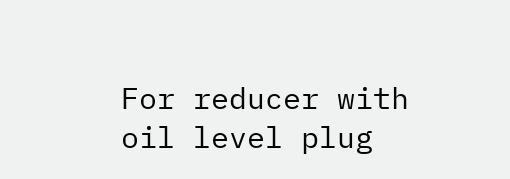For reducer with oil level plug